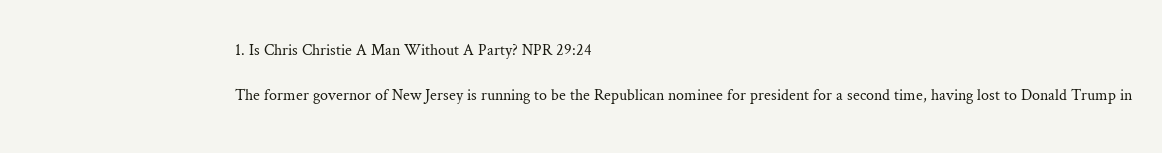1. Is Chris Christie A Man Without A Party? NPR 29:24

The former governor of New Jersey is running to be the Republican nominee for president for a second time, having lost to Donald Trump in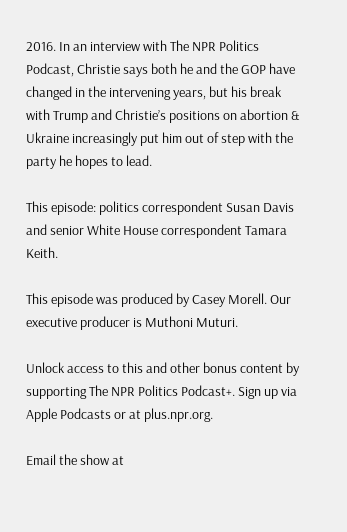2016. In an interview with The NPR Politics Podcast, Christie says both he and the GOP have changed in the intervening years, but his break with Trump and Christie’s positions on abortion & Ukraine increasingly put him out of step with the party he hopes to lead.

This episode: politics correspondent Susan Davis and senior White House correspondent Tamara Keith.

This episode was produced by Casey Morell. Our executive producer is Muthoni Muturi.

Unlock access to this and other bonus content by supporting The NPR Politics Podcast+. Sign up via Apple Podcasts or at plus.npr.org.

Email the show at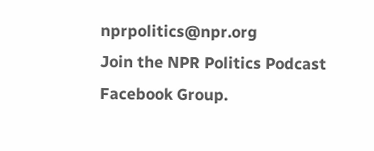nprpolitics@npr.org
Join the NPR Politics Podcast Facebook Group.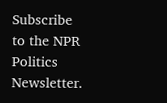Subscribe to the NPR Politics Newsletter.